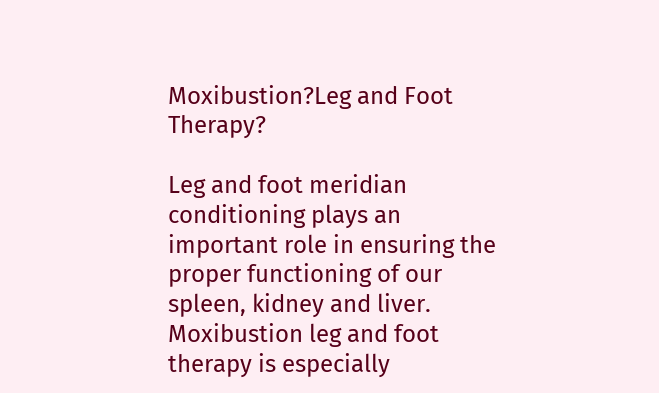Moxibustion?Leg and Foot Therapy?

Leg and foot meridian conditioning plays an important role in ensuring the proper functioning of our spleen, kidney and liver. Moxibustion leg and foot therapy is especially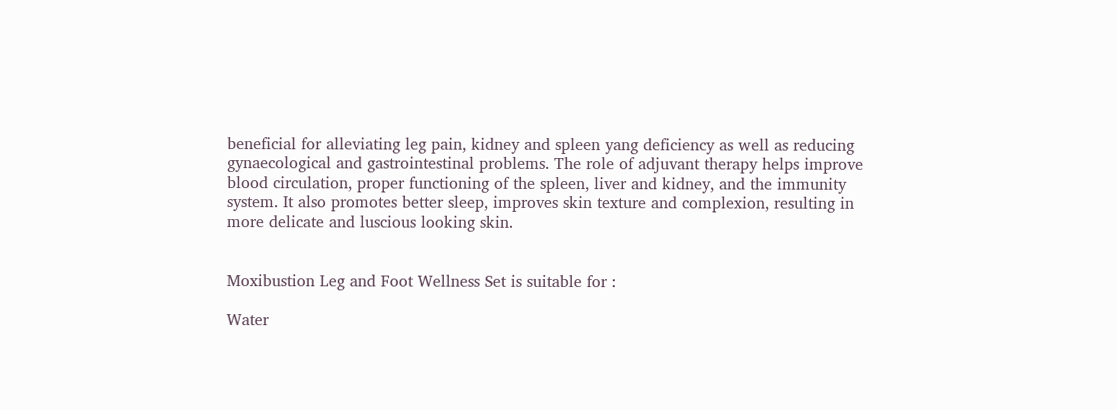beneficial for alleviating leg pain, kidney and spleen yang deficiency as well as reducing gynaecological and gastrointestinal problems. The role of adjuvant therapy helps improve blood circulation, proper functioning of the spleen, liver and kidney, and the immunity system. It also promotes better sleep, improves skin texture and complexion, resulting in more delicate and luscious looking skin.


Moxibustion Leg and Foot Wellness Set is suitable for :

Water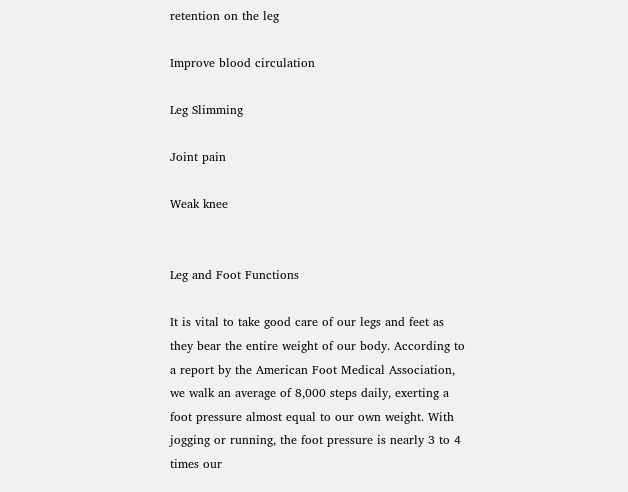retention on the leg

Improve blood circulation

Leg Slimming

Joint pain

Weak knee


Leg and Foot Functions

It is vital to take good care of our legs and feet as they bear the entire weight of our body. According to a report by the American Foot Medical Association, we walk an average of 8,000 steps daily, exerting a foot pressure almost equal to our own weight. With jogging or running, the foot pressure is nearly 3 to 4 times our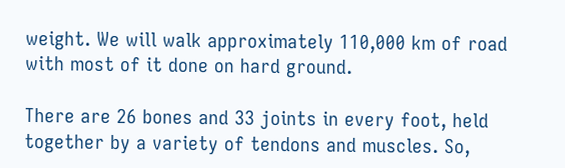weight. We will walk approximately 110,000 km of road with most of it done on hard ground.

There are 26 bones and 33 joints in every foot, held together by a variety of tendons and muscles. So,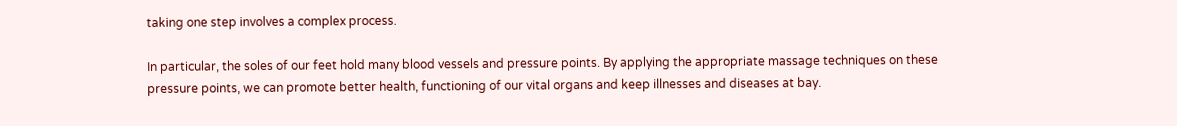taking one step involves a complex process.

In particular, the soles of our feet hold many blood vessels and pressure points. By applying the appropriate massage techniques on these pressure points, we can promote better health, functioning of our vital organs and keep illnesses and diseases at bay.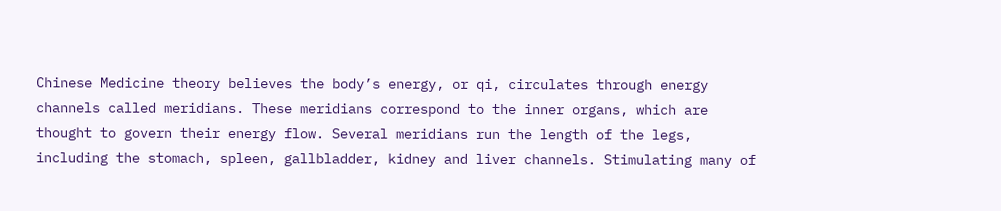Chinese Medicine theory believes the body’s energy, or qi, circulates through energy channels called meridians. These meridians correspond to the inner organs, which are thought to govern their energy flow. Several meridians run the length of the legs, including the stomach, spleen, gallbladder, kidney and liver channels. Stimulating many of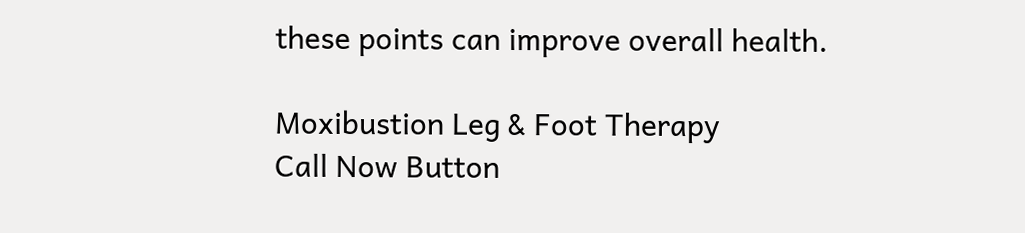these points can improve overall health.

Moxibustion Leg & Foot Therapy
Call Now Button